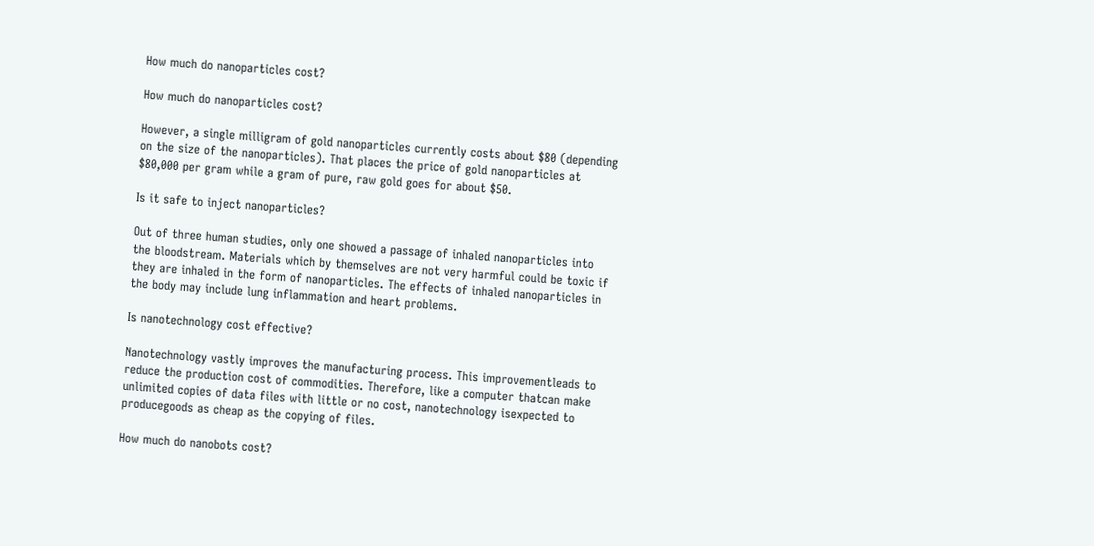How much do nanoparticles cost?

How much do nanoparticles cost?

However, a single milligram of gold nanoparticles currently costs about $80 (depending on the size of the nanoparticles). That places the price of gold nanoparticles at $80,000 per gram while a gram of pure, raw gold goes for about $50.

Is it safe to inject nanoparticles?

Out of three human studies, only one showed a passage of inhaled nanoparticles into the bloodstream. Materials which by themselves are not very harmful could be toxic if they are inhaled in the form of nanoparticles. The effects of inhaled nanoparticles in the body may include lung inflammation and heart problems.

Is nanotechnology cost effective?

Nanotechnology vastly improves the manufacturing process. This improvementleads to reduce the production cost of commodities. Therefore, like a computer thatcan make unlimited copies of data files with little or no cost, nanotechnology isexpected to producegoods as cheap as the copying of files.

How much do nanobots cost?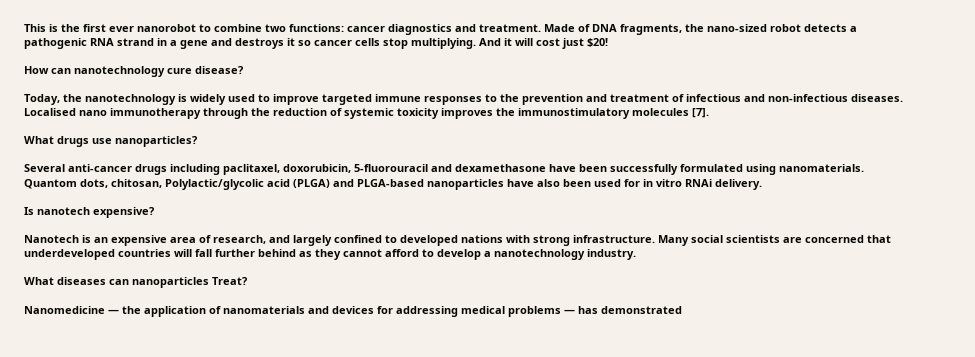This is the first ever nanorobot to combine two functions: cancer diagnostics and treatment. Made of DNA fragments, the nano-sized robot detects a pathogenic RNA strand in a gene and destroys it so cancer cells stop multiplying. And it will cost just $20!

How can nanotechnology cure disease?

Today, the nanotechnology is widely used to improve targeted immune responses to the prevention and treatment of infectious and non-infectious diseases. Localised nano immunotherapy through the reduction of systemic toxicity improves the immunostimulatory molecules [7].

What drugs use nanoparticles?

Several anti-cancer drugs including paclitaxel, doxorubicin, 5-fluorouracil and dexamethasone have been successfully formulated using nanomaterials. Quantom dots, chitosan, Polylactic/glycolic acid (PLGA) and PLGA-based nanoparticles have also been used for in vitro RNAi delivery.

Is nanotech expensive?

Nanotech is an expensive area of research, and largely confined to developed nations with strong infrastructure. Many social scientists are concerned that underdeveloped countries will fall further behind as they cannot afford to develop a nanotechnology industry.

What diseases can nanoparticles Treat?

Nanomedicine — the application of nanomaterials and devices for addressing medical problems — has demonstrated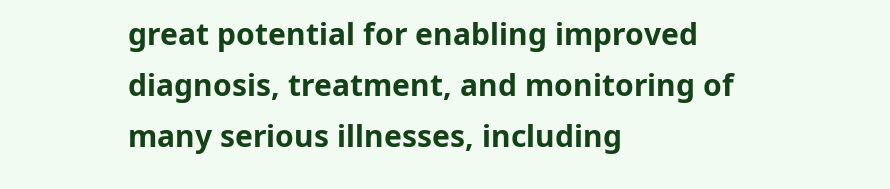great potential for enabling improved diagnosis, treatment, and monitoring of many serious illnesses, including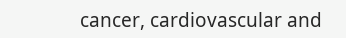cancer, cardiovascular and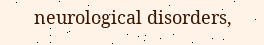neurological disorders,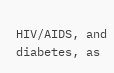HIV/AIDS, and diabetes, as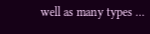well as many types …